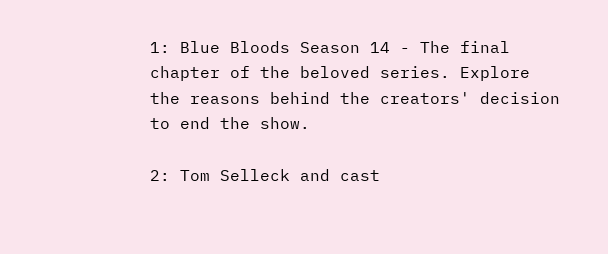1: Blue Bloods Season 14 - The final chapter of the beloved series. Explore the reasons behind the creators' decision to end the show.

2: Tom Selleck and cast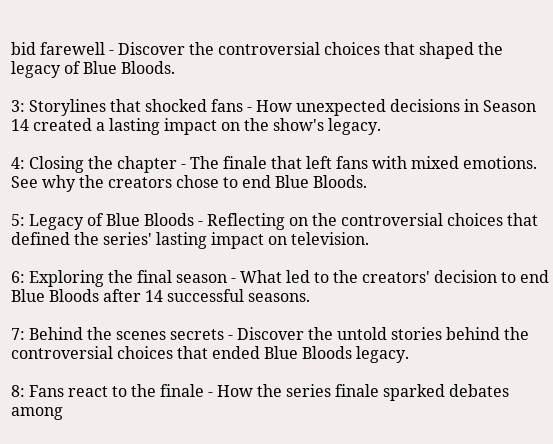bid farewell - Discover the controversial choices that shaped the legacy of Blue Bloods.

3: Storylines that shocked fans - How unexpected decisions in Season 14 created a lasting impact on the show's legacy.

4: Closing the chapter - The finale that left fans with mixed emotions. See why the creators chose to end Blue Bloods.

5: Legacy of Blue Bloods - Reflecting on the controversial choices that defined the series' lasting impact on television.

6: Exploring the final season - What led to the creators' decision to end Blue Bloods after 14 successful seasons.

7: Behind the scenes secrets - Discover the untold stories behind the controversial choices that ended Blue Bloods legacy.

8: Fans react to the finale - How the series finale sparked debates among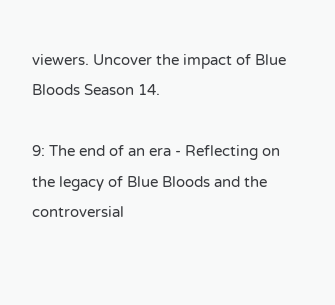viewers. Uncover the impact of Blue Bloods Season 14.

9: The end of an era - Reflecting on the legacy of Blue Bloods and the controversial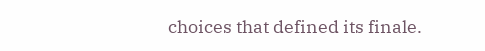choices that defined its finale.